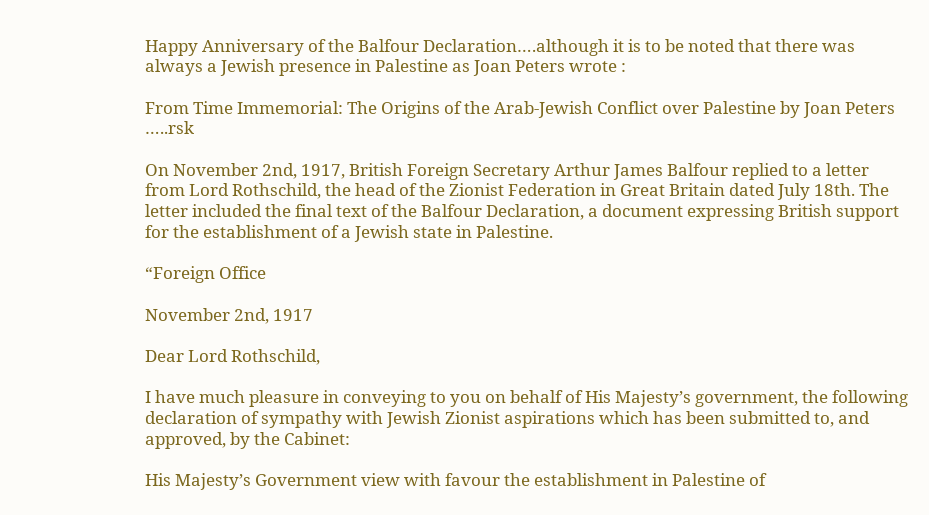Happy Anniversary of the Balfour Declaration….although it is to be noted that there was always a Jewish presence in Palestine as Joan Peters wrote :

From Time Immemorial: The Origins of the Arab-Jewish Conflict over Palestine by Joan Peters …..rsk

On November 2nd, 1917, British Foreign Secretary Arthur James Balfour replied to a letter from Lord Rothschild, the head of the Zionist Federation in Great Britain dated July 18th. The letter included the final text of the Balfour Declaration, a document expressing British support for the establishment of a Jewish state in Palestine.

“Foreign Office

November 2nd, 1917

Dear Lord Rothschild,

I have much pleasure in conveying to you on behalf of His Majesty’s government, the following declaration of sympathy with Jewish Zionist aspirations which has been submitted to, and approved, by the Cabinet:

His Majesty’s Government view with favour the establishment in Palestine of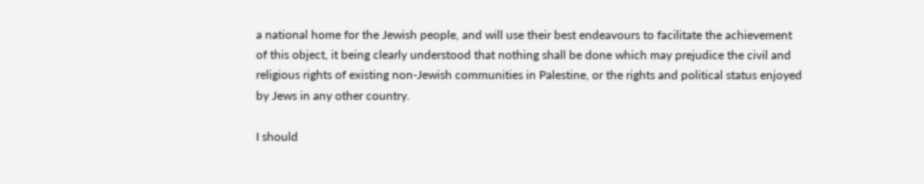a national home for the Jewish people, and will use their best endeavours to facilitate the achievement of this object, it being clearly understood that nothing shall be done which may prejudice the civil and religious rights of existing non-Jewish communities in Palestine, or the rights and political status enjoyed by Jews in any other country.

I should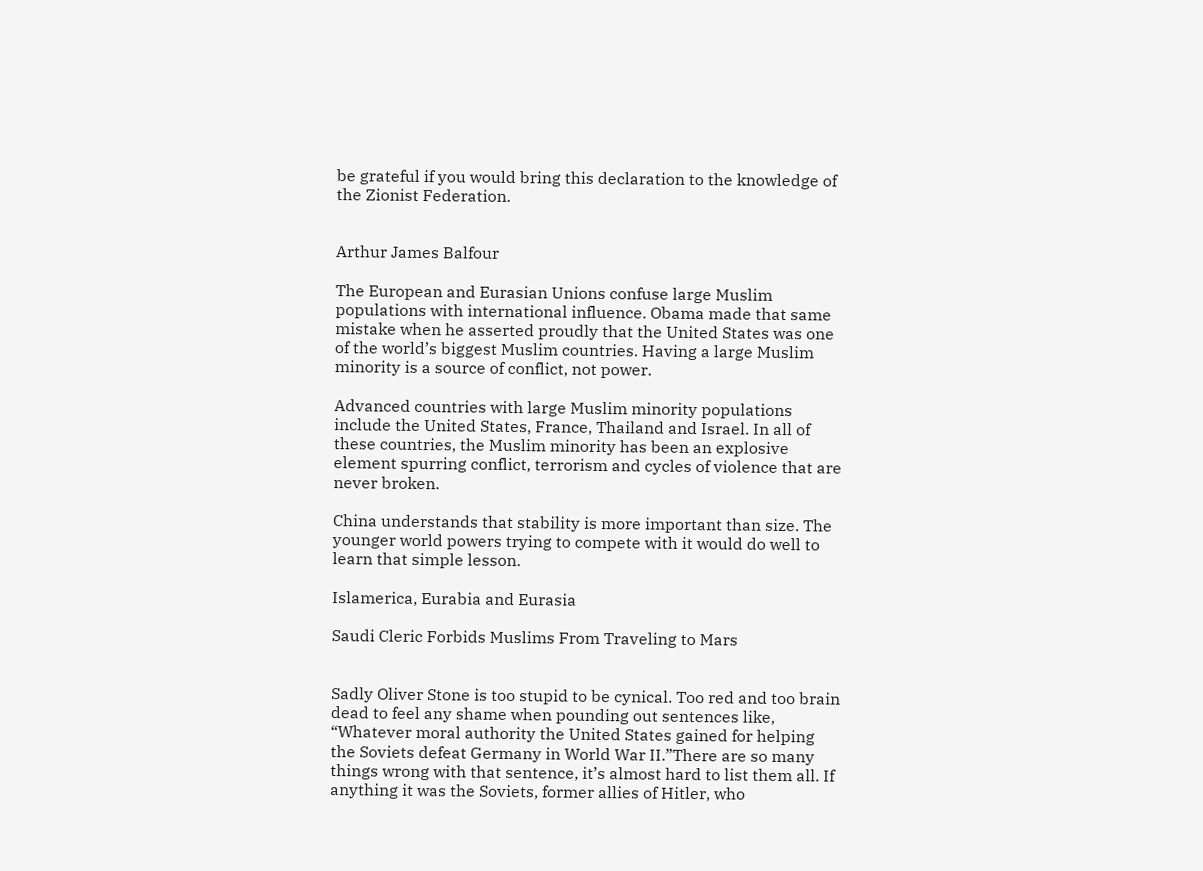be grateful if you would bring this declaration to the knowledge of the Zionist Federation.


Arthur James Balfour

The European and Eurasian Unions confuse large Muslim populations with international influence. Obama made that same mistake when he asserted proudly that the United States was one of the world’s biggest Muslim countries. Having a large Muslim minority is a source of conflict, not power.

Advanced countries with large Muslim minority populations include the United States, France, Thailand and Israel. In all of these countries, the Muslim minority has been an explosive element spurring conflict, terrorism and cycles of violence that are never broken.

China understands that stability is more important than size. The younger world powers trying to compete with it would do well to learn that simple lesson.

Islamerica, Eurabia and Eurasia

Saudi Cleric Forbids Muslims From Traveling to Mars


Sadly Oliver Stone is too stupid to be cynical. Too red and too brain dead to feel any shame when pounding out sentences like, “Whatever moral authority the United States gained for helping the Soviets defeat Germany in World War II.”There are so many things wrong with that sentence, it’s almost hard to list them all. If anything it was the Soviets, former allies of Hitler, who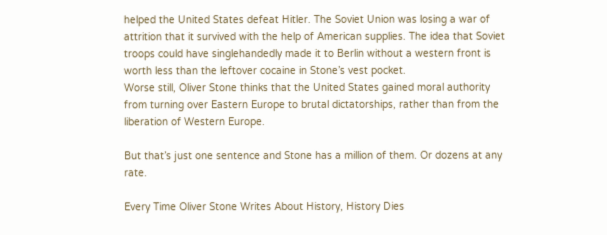helped the United States defeat Hitler. The Soviet Union was losing a war of attrition that it survived with the help of American supplies. The idea that Soviet troops could have singlehandedly made it to Berlin without a western front is worth less than the leftover cocaine in Stone’s vest pocket.
Worse still, Oliver Stone thinks that the United States gained moral authority from turning over Eastern Europe to brutal dictatorships, rather than from the liberation of Western Europe.

But that’s just one sentence and Stone has a million of them. Or dozens at any rate.

Every Time Oliver Stone Writes About History, History Dies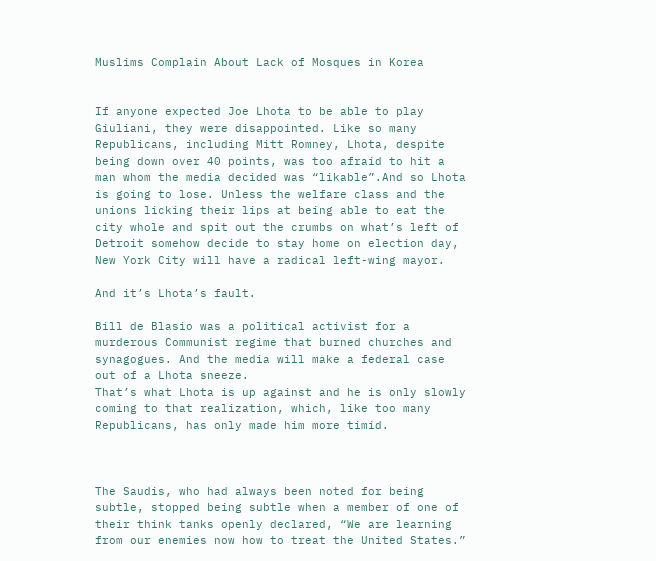Muslims Complain About Lack of Mosques in Korea


If anyone expected Joe Lhota to be able to play Giuliani, they were disappointed. Like so many Republicans, including Mitt Romney, Lhota, despite being down over 40 points, was too afraid to hit a man whom the media decided was “likable”.And so Lhota is going to lose. Unless the welfare class and the unions licking their lips at being able to eat the city whole and spit out the crumbs on what’s left of Detroit somehow decide to stay home on election day, New York City will have a radical left-wing mayor.

And it’s Lhota’s fault.

Bill de Blasio was a political activist for a murderous Communist regime that burned churches and synagogues. And the media will make a federal case out of a Lhota sneeze.
That’s what Lhota is up against and he is only slowly coming to that realization, which, like too many Republicans, has only made him more timid.



The Saudis, who had always been noted for being subtle, stopped being subtle when a member of one of their think tanks openly declared, “We are learning from our enemies now how to treat the United States.”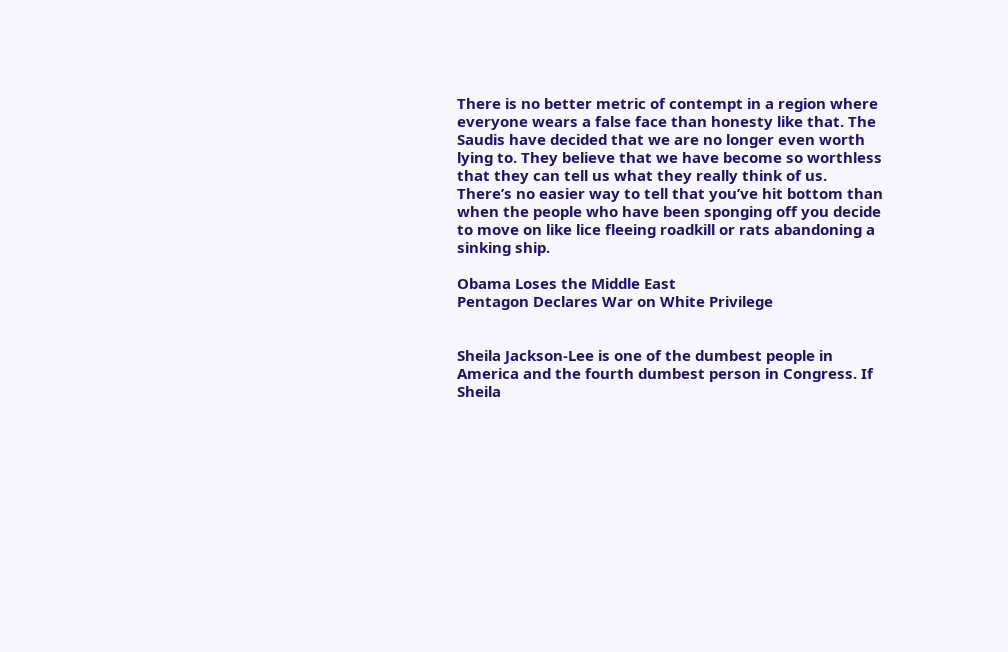There is no better metric of contempt in a region where everyone wears a false face than honesty like that. The Saudis have decided that we are no longer even worth lying to. They believe that we have become so worthless that they can tell us what they really think of us.
There’s no easier way to tell that you’ve hit bottom than when the people who have been sponging off you decide to move on like lice fleeing roadkill or rats abandoning a sinking ship.

Obama Loses the Middle East
Pentagon Declares War on White Privilege


Sheila Jackson-Lee is one of the dumbest people in America and the fourth dumbest person in Congress. If Sheila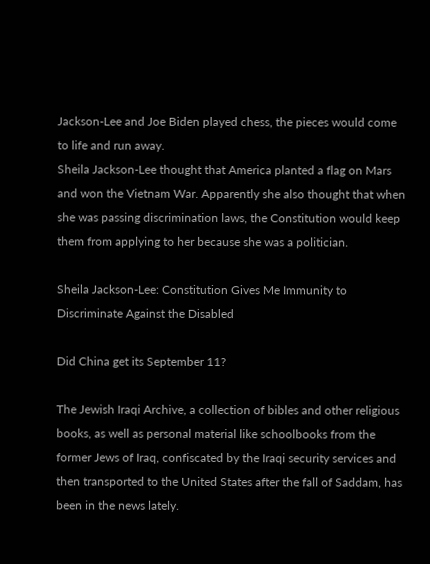Jackson-Lee and Joe Biden played chess, the pieces would come to life and run away.
Sheila Jackson-Lee thought that America planted a flag on Mars and won the Vietnam War. Apparently she also thought that when she was passing discrimination laws, the Constitution would keep them from applying to her because she was a politician.

Sheila Jackson-Lee: Constitution Gives Me Immunity to Discriminate Against the Disabled

Did China get its September 11?

The Jewish Iraqi Archive, a collection of bibles and other religious books, as well as personal material like schoolbooks from the former Jews of Iraq, confiscated by the Iraqi security services and then transported to the United States after the fall of Saddam, has been in the news lately.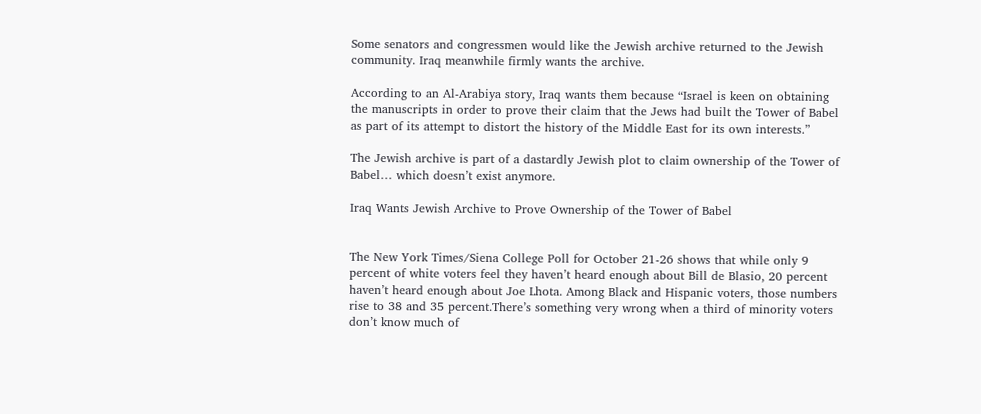Some senators and congressmen would like the Jewish archive returned to the Jewish community. Iraq meanwhile firmly wants the archive.

According to an Al-Arabiya story, Iraq wants them because “Israel is keen on obtaining the manuscripts in order to prove their claim that the Jews had built the Tower of Babel as part of its attempt to distort the history of the Middle East for its own interests.”

The Jewish archive is part of a dastardly Jewish plot to claim ownership of the Tower of Babel… which doesn’t exist anymore.

Iraq Wants Jewish Archive to Prove Ownership of the Tower of Babel


The New York Times/Siena College Poll for October 21-26 shows that while only 9 percent of white voters feel they haven’t heard enough about Bill de Blasio, 20 percent haven’t heard enough about Joe Lhota. Among Black and Hispanic voters, those numbers rise to 38 and 35 percent.There’s something very wrong when a third of minority voters don’t know much of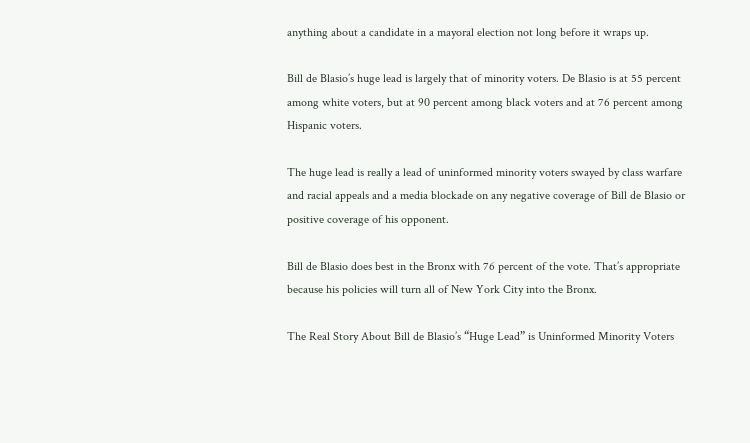anything about a candidate in a mayoral election not long before it wraps up.

Bill de Blasio’s huge lead is largely that of minority voters. De Blasio is at 55 percent among white voters, but at 90 percent among black voters and at 76 percent among Hispanic voters.

The huge lead is really a lead of uninformed minority voters swayed by class warfare and racial appeals and a media blockade on any negative coverage of Bill de Blasio or positive coverage of his opponent.

Bill de Blasio does best in the Bronx with 76 percent of the vote. That’s appropriate because his policies will turn all of New York City into the Bronx.

The Real Story About Bill de Blasio’s “Huge Lead” is Uninformed Minority Voters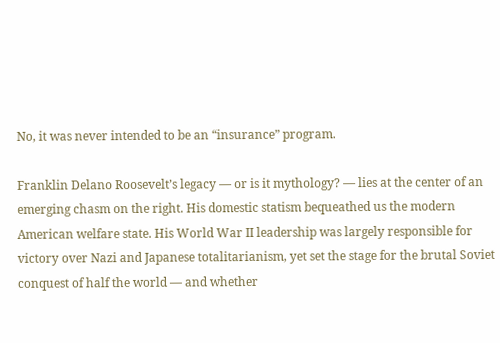No, it was never intended to be an “insurance” program.

Franklin Delano Roosevelt’s legacy — or is it mythology? — lies at the center of an emerging chasm on the right. His domestic statism bequeathed us the modern American welfare state. His World War II leadership was largely responsible for victory over Nazi and Japanese totalitarianism, yet set the stage for the brutal Soviet conquest of half the world — and whether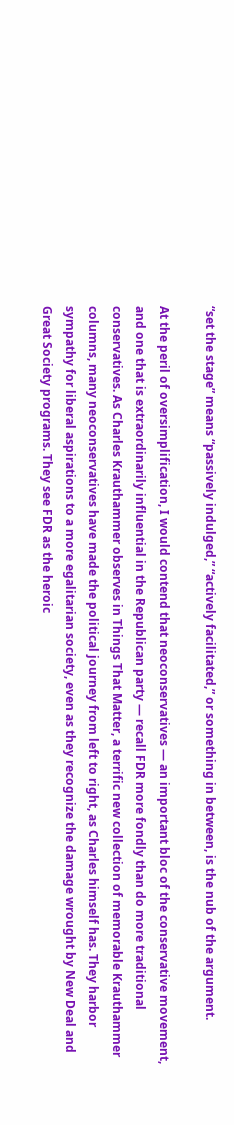“set the stage” means “passively indulged,” “actively facilitated,” or something in between, is the nub of the argument.

At the peril of oversimplification, I would contend that neoconservatives — an important bloc of the conservative movement, and one that is extraordinarily influential in the Republican party — recall FDR more fondly than do more traditional conservatives. As Charles Krauthammer observes in Things That Matter, a terrific new collection of memorable Krauthammer columns, many neoconservatives have made the political journey from left to right, as Charles himself has. They harbor sympathy for liberal aspirations to a more egalitarian society, even as they recognize the damage wrought by New Deal and Great Society programs. They see FDR as the heroic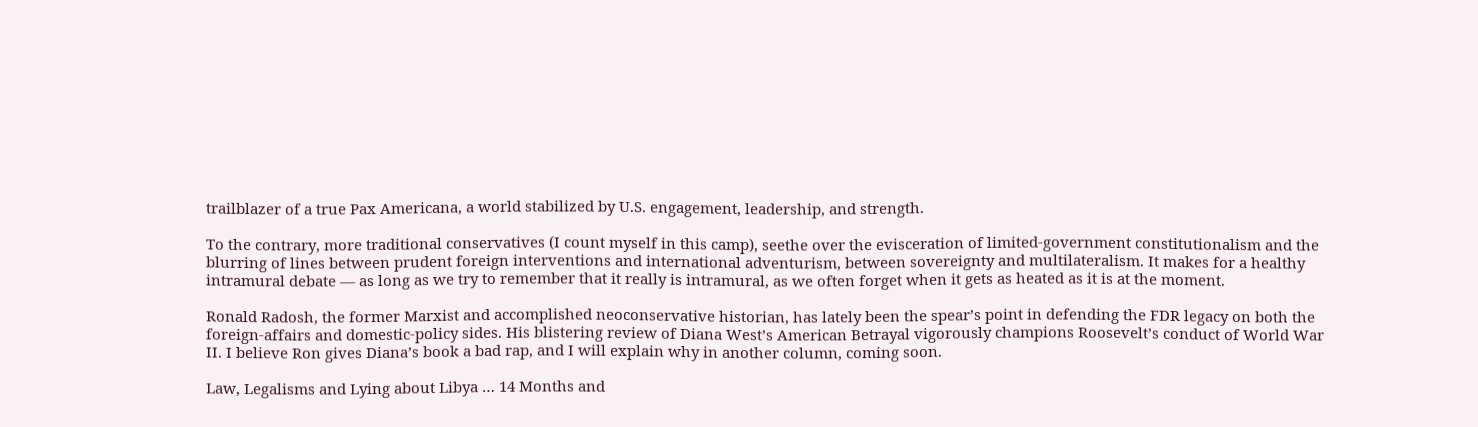trailblazer of a true Pax Americana, a world stabilized by U.S. engagement, leadership, and strength.

To the contrary, more traditional conservatives (I count myself in this camp), seethe over the evisceration of limited-government constitutionalism and the blurring of lines between prudent foreign interventions and international adventurism, between sovereignty and multilateralism. It makes for a healthy intramural debate — as long as we try to remember that it really is intramural, as we often forget when it gets as heated as it is at the moment.

Ronald Radosh, the former Marxist and accomplished neoconservative historian, has lately been the spear’s point in defending the FDR legacy on both the foreign-affairs and domestic-policy sides. His blistering review of Diana West’s American Betrayal vigorously champions Roosevelt’s conduct of World War II. I believe Ron gives Diana’s book a bad rap, and I will explain why in another column, coming soon.

Law, Legalisms and Lying about Libya … 14 Months and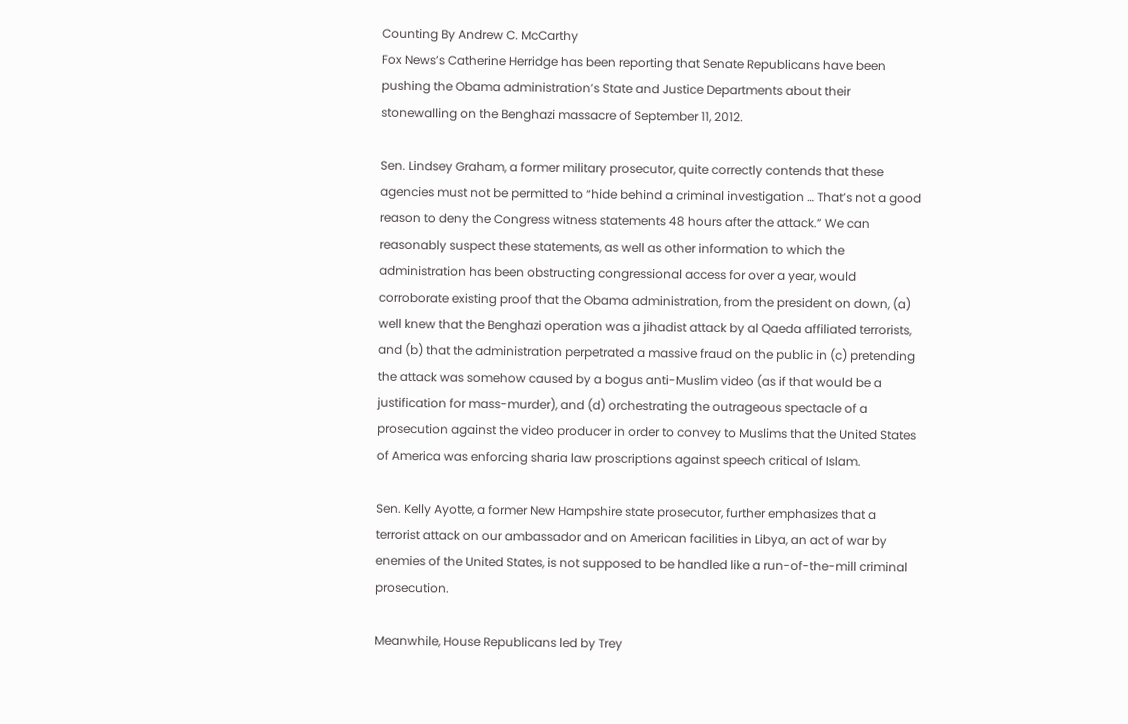Counting By Andrew C. McCarthy
Fox News’s Catherine Herridge has been reporting that Senate Republicans have been pushing the Obama administration’s State and Justice Departments about their stonewalling on the Benghazi massacre of September 11, 2012.

Sen. Lindsey Graham, a former military prosecutor, quite correctly contends that these agencies must not be permitted to “hide behind a criminal investigation … That’s not a good reason to deny the Congress witness statements 48 hours after the attack.” We can reasonably suspect these statements, as well as other information to which the administration has been obstructing congressional access for over a year, would corroborate existing proof that the Obama administration, from the president on down, (a) well knew that the Benghazi operation was a jihadist attack by al Qaeda affiliated terrorists, and (b) that the administration perpetrated a massive fraud on the public in (c) pretending the attack was somehow caused by a bogus anti-Muslim video (as if that would be a justification for mass-murder), and (d) orchestrating the outrageous spectacle of a prosecution against the video producer in order to convey to Muslims that the United States of America was enforcing sharia law proscriptions against speech critical of Islam.

Sen. Kelly Ayotte, a former New Hampshire state prosecutor, further emphasizes that a terrorist attack on our ambassador and on American facilities in Libya, an act of war by enemies of the United States, is not supposed to be handled like a run-of-the-mill criminal prosecution.

Meanwhile, House Republicans led by Trey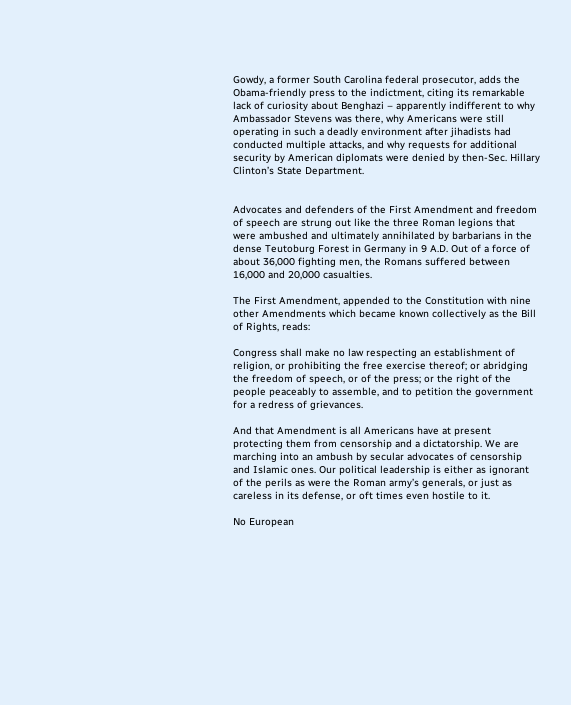Gowdy, a former South Carolina federal prosecutor, adds the Obama-friendly press to the indictment, citing its remarkable lack of curiosity about Benghazi – apparently indifferent to why Ambassador Stevens was there, why Americans were still operating in such a deadly environment after jihadists had conducted multiple attacks, and why requests for additional security by American diplomats were denied by then-Sec. Hillary Clinton’s State Department.


Advocates and defenders of the First Amendment and freedom of speech are strung out like the three Roman legions that were ambushed and ultimately annihilated by barbarians in the dense Teutoburg Forest in Germany in 9 A.D. Out of a force of about 36,000 fighting men, the Romans suffered between 16,000 and 20,000 casualties.

The First Amendment, appended to the Constitution with nine other Amendments which became known collectively as the Bill of Rights, reads:

Congress shall make no law respecting an establishment of religion, or prohibiting the free exercise thereof; or abridging the freedom of speech, or of the press; or the right of the people peaceably to assemble, and to petition the government for a redress of grievances.

And that Amendment is all Americans have at present protecting them from censorship and a dictatorship. We are marching into an ambush by secular advocates of censorship and Islamic ones. Our political leadership is either as ignorant of the perils as were the Roman army’s generals, or just as careless in its defense, or oft times even hostile to it.

No European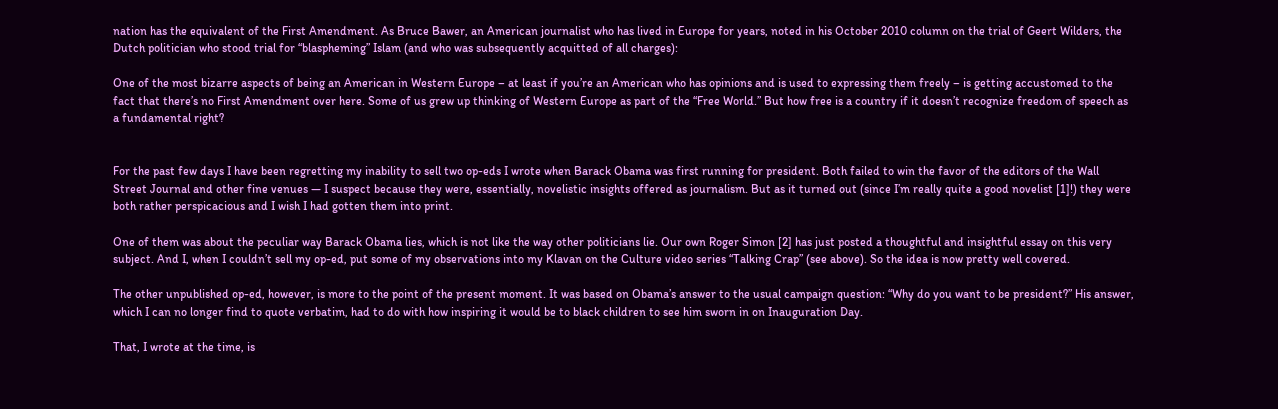nation has the equivalent of the First Amendment. As Bruce Bawer, an American journalist who has lived in Europe for years, noted in his October 2010 column on the trial of Geert Wilders, the Dutch politician who stood trial for “blaspheming” Islam (and who was subsequently acquitted of all charges):

One of the most bizarre aspects of being an American in Western Europe – at least if you’re an American who has opinions and is used to expressing them freely – is getting accustomed to the fact that there’s no First Amendment over here. Some of us grew up thinking of Western Europe as part of the “Free World.” But how free is a country if it doesn’t recognize freedom of speech as a fundamental right?


For the past few days I have been regretting my inability to sell two op-eds I wrote when Barack Obama was first running for president. Both failed to win the favor of the editors of the Wall Street Journal and other fine venues — I suspect because they were, essentially, novelistic insights offered as journalism. But as it turned out (since I’m really quite a good novelist [1]!) they were both rather perspicacious and I wish I had gotten them into print.

One of them was about the peculiar way Barack Obama lies, which is not like the way other politicians lie. Our own Roger Simon [2] has just posted a thoughtful and insightful essay on this very subject. And I, when I couldn’t sell my op-ed, put some of my observations into my Klavan on the Culture video series “Talking Crap” (see above). So the idea is now pretty well covered.

The other unpublished op-ed, however, is more to the point of the present moment. It was based on Obama’s answer to the usual campaign question: “Why do you want to be president?” His answer, which I can no longer find to quote verbatim, had to do with how inspiring it would be to black children to see him sworn in on Inauguration Day.

That, I wrote at the time, is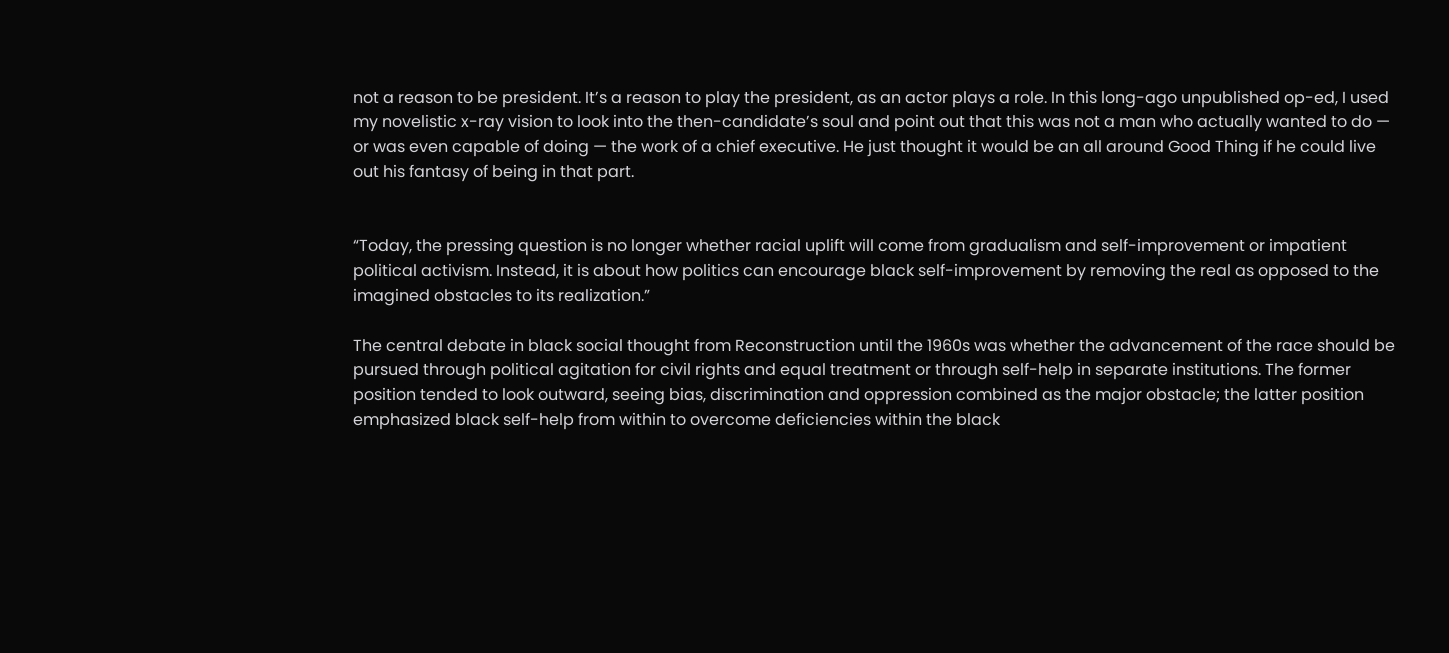not a reason to be president. It’s a reason to play the president, as an actor plays a role. In this long-ago unpublished op-ed, I used my novelistic x-ray vision to look into the then-candidate’s soul and point out that this was not a man who actually wanted to do — or was even capable of doing — the work of a chief executive. He just thought it would be an all around Good Thing if he could live out his fantasy of being in that part.


“Today, the pressing question is no longer whether racial uplift will come from gradualism and self-improvement or impatient political activism. Instead, it is about how politics can encourage black self-improvement by removing the real as opposed to the imagined obstacles to its realization.”

The central debate in black social thought from Reconstruction until the 1960s was whether the advancement of the race should be pursued through political agitation for civil rights and equal treatment or through self-help in separate institutions. The former position tended to look outward, seeing bias, discrimination and oppression combined as the major obstacle; the latter position emphasized black self-help from within to overcome deficiencies within the black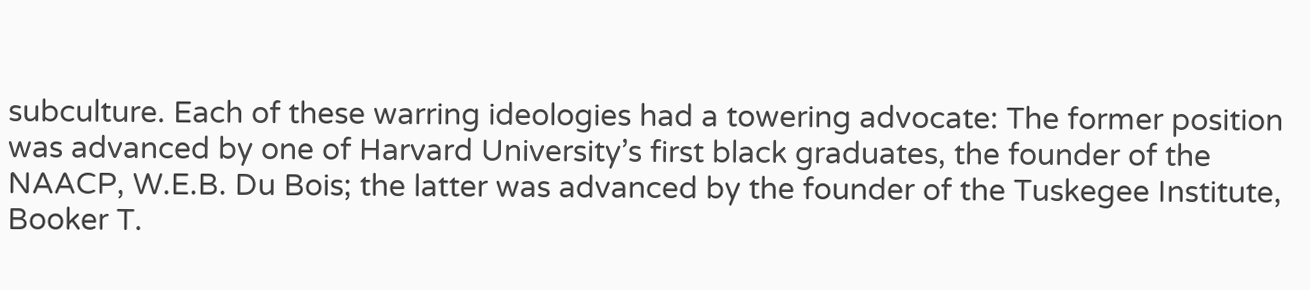subculture. Each of these warring ideologies had a towering advocate: The former position was advanced by one of Harvard University’s first black graduates, the founder of the NAACP, W.E.B. Du Bois; the latter was advanced by the founder of the Tuskegee Institute, Booker T.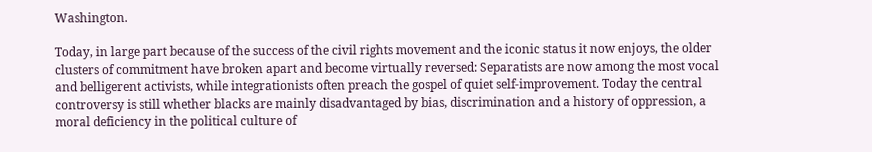Washington.

Today, in large part because of the success of the civil rights movement and the iconic status it now enjoys, the older clusters of commitment have broken apart and become virtually reversed: Separatists are now among the most vocal and belligerent activists, while integrationists often preach the gospel of quiet self-improvement. Today the central controversy is still whether blacks are mainly disadvantaged by bias, discrimination and a history of oppression, a moral deficiency in the political culture of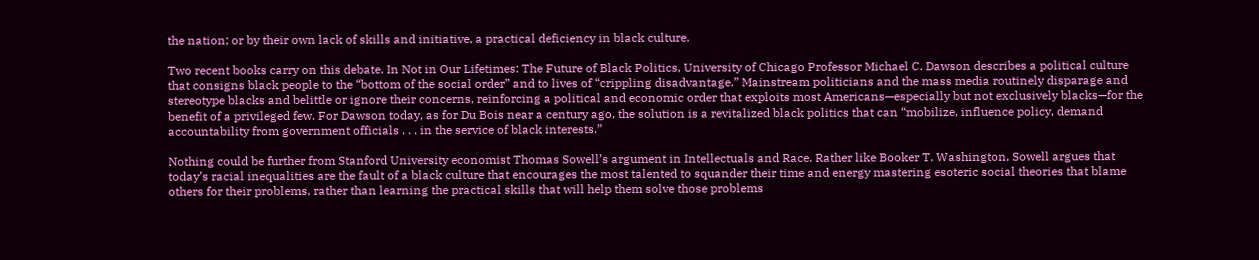the nation; or by their own lack of skills and initiative, a practical deficiency in black culture.

Two recent books carry on this debate. In Not in Our Lifetimes: The Future of Black Politics, University of Chicago Professor Michael C. Dawson describes a political culture that consigns black people to the “bottom of the social order” and to lives of “crippling disadvantage.” Mainstream politicians and the mass media routinely disparage and stereotype blacks and belittle or ignore their concerns, reinforcing a political and economic order that exploits most Americans—especially but not exclusively blacks—for the benefit of a privileged few. For Dawson today, as for Du Bois near a century ago, the solution is a revitalized black politics that can “mobilize, influence policy, demand accountability from government officials . . . in the service of black interests.”

Nothing could be further from Stanford University economist Thomas Sowell’s argument in Intellectuals and Race. Rather like Booker T. Washington, Sowell argues that today’s racial inequalities are the fault of a black culture that encourages the most talented to squander their time and energy mastering esoteric social theories that blame others for their problems, rather than learning the practical skills that will help them solve those problems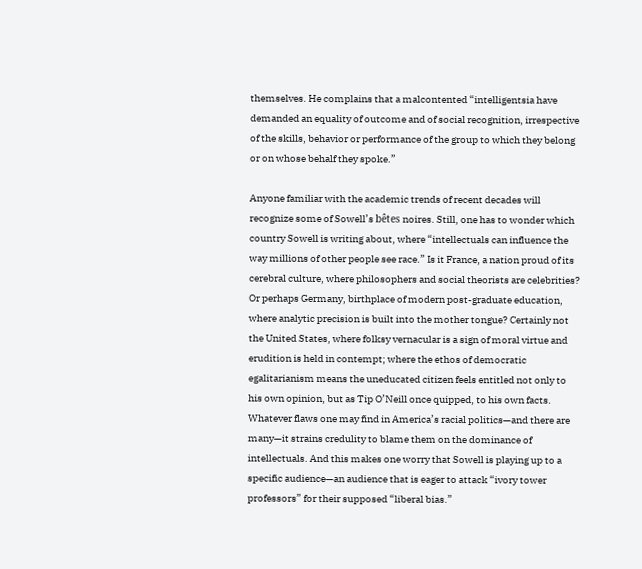themselves. He complains that a malcontented “intelligentsia have demanded an equality of outcome and of social recognition, irrespective of the skills, behavior or performance of the group to which they belong or on whose behalf they spoke.”

Anyone familiar with the academic trends of recent decades will recognize some of Sowell’s bêtes noires. Still, one has to wonder which country Sowell is writing about, where “intellectuals can influence the way millions of other people see race.” Is it France, a nation proud of its cerebral culture, where philosophers and social theorists are celebrities? Or perhaps Germany, birthplace of modern post-graduate education, where analytic precision is built into the mother tongue? Certainly not the United States, where folksy vernacular is a sign of moral virtue and erudition is held in contempt; where the ethos of democratic egalitarianism means the uneducated citizen feels entitled not only to his own opinion, but as Tip O’Neill once quipped, to his own facts. Whatever flaws one may find in America’s racial politics—and there are many—it strains credulity to blame them on the dominance of intellectuals. And this makes one worry that Sowell is playing up to a specific audience—an audience that is eager to attack “ivory tower professors” for their supposed “liberal bias.”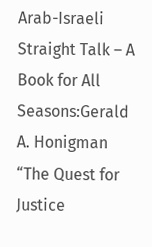Arab-Israeli Straight Talk – A Book for All Seasons:Gerald A. Honigman “The Quest for Justice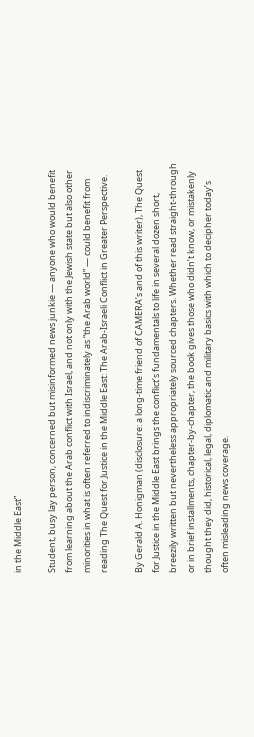in the Middle East”

Student, busy lay person, concerned but misinformed news junkie — anyone who would benefit from learning about the Arab conflict with Israel, and not only with the Jewish state but also other minorities in what is often referred to indiscriminately as “the Arab world” — could benefit from reading The Quest for Justice in the Middle East: The Arab-Israeli Conflict in Greater Perspective.

By Gerald A. Honigman (disclosure: a long-time friend of CAMERA’s and of this writer), The Quest for Justice in the Middle East brings the conflict’s fundamentals to life in several dozen short, breezily written but nevertheless appropriately sourced chapters. Whether read straight-through or in brief installments, chapter-by-chapter, the book gives those who didn’t know, or mistakenly thought they did, historical, legal, diplomatic and military basics with which to decipher today’s often misleading news coverage.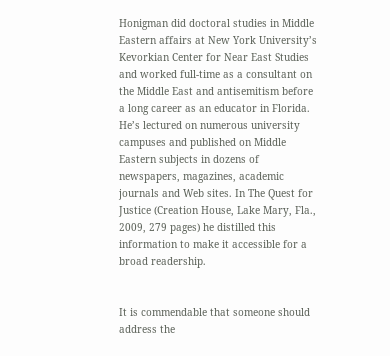Honigman did doctoral studies in Middle Eastern affairs at New York University’s Kevorkian Center for Near East Studies and worked full-time as a consultant on the Middle East and antisemitism before a long career as an educator in Florida. He’s lectured on numerous university campuses and published on Middle Eastern subjects in dozens of newspapers, magazines, academic journals and Web sites. In The Quest for Justice (Creation House, Lake Mary, Fla., 2009, 279 pages) he distilled this information to make it accessible for a broad readership.


It is commendable that someone should address the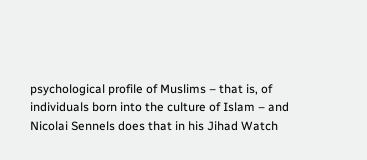psychological profile of Muslims – that is, of individuals born into the culture of Islam – and Nicolai Sennels does that in his Jihad Watch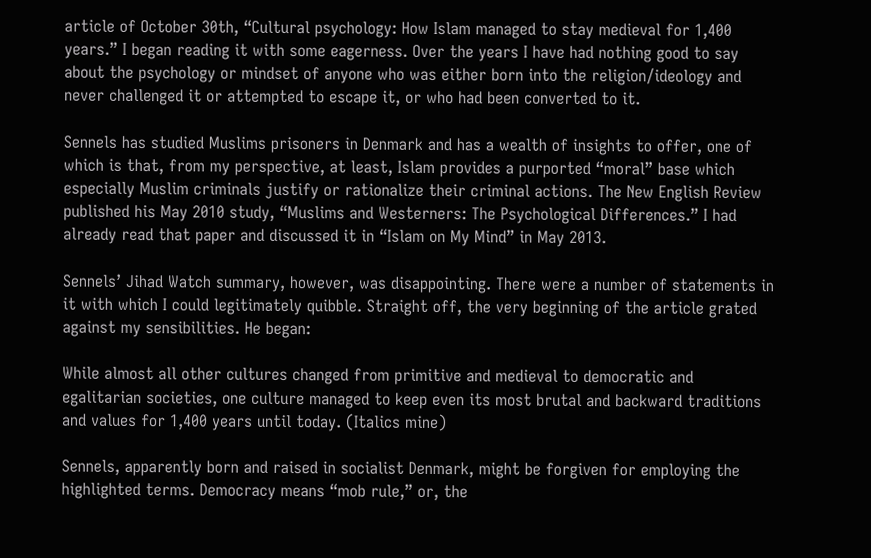article of October 30th, “Cultural psychology: How Islam managed to stay medieval for 1,400 years.” I began reading it with some eagerness. Over the years I have had nothing good to say about the psychology or mindset of anyone who was either born into the religion/ideology and never challenged it or attempted to escape it, or who had been converted to it.

Sennels has studied Muslims prisoners in Denmark and has a wealth of insights to offer, one of which is that, from my perspective, at least, Islam provides a purported “moral” base which especially Muslim criminals justify or rationalize their criminal actions. The New English Review published his May 2010 study, “Muslims and Westerners: The Psychological Differences.” I had already read that paper and discussed it in “Islam on My Mind” in May 2013.

Sennels’ Jihad Watch summary, however, was disappointing. There were a number of statements in it with which I could legitimately quibble. Straight off, the very beginning of the article grated against my sensibilities. He began:

While almost all other cultures changed from primitive and medieval to democratic and egalitarian societies, one culture managed to keep even its most brutal and backward traditions and values for 1,400 years until today. (Italics mine)

Sennels, apparently born and raised in socialist Denmark, might be forgiven for employing the highlighted terms. Democracy means “mob rule,” or, the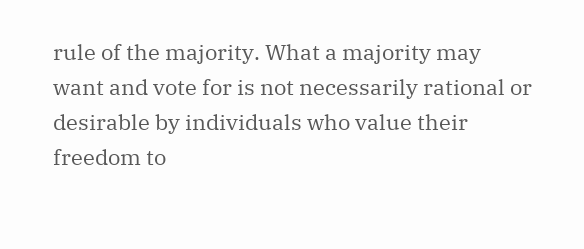rule of the majority. What a majority may want and vote for is not necessarily rational or desirable by individuals who value their freedom to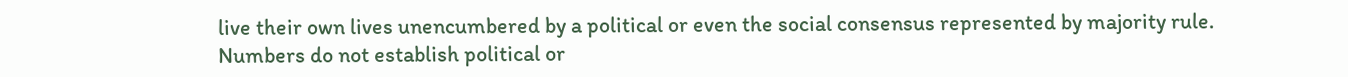live their own lives unencumbered by a political or even the social consensus represented by majority rule. Numbers do not establish political or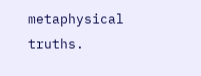metaphysical truths.